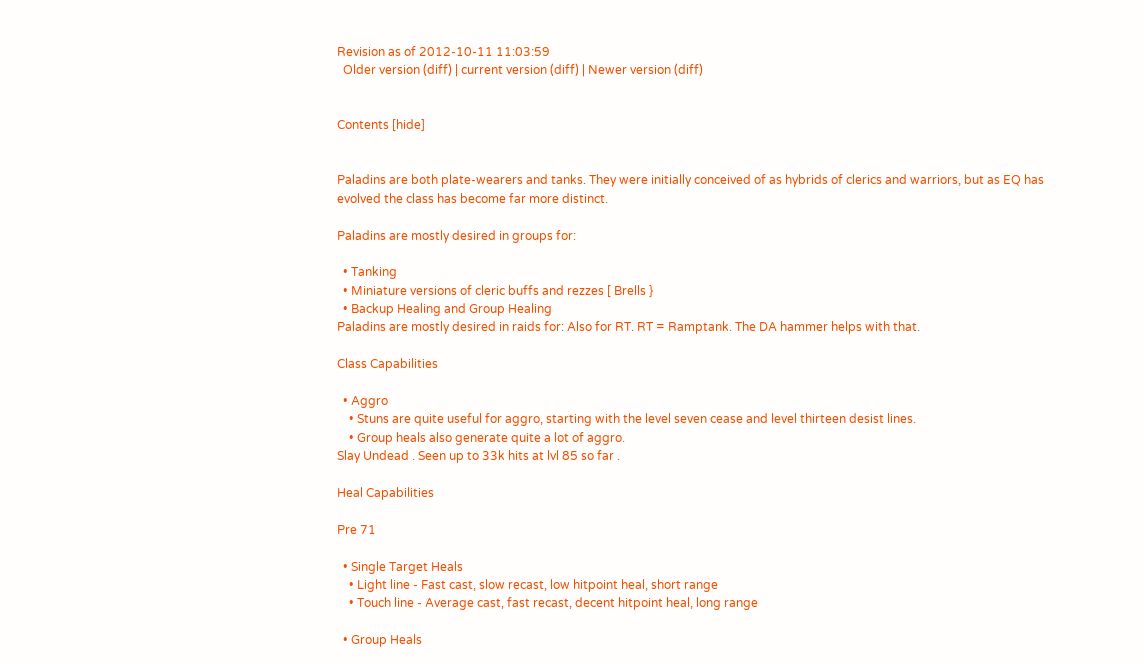Revision as of 2012-10-11 11:03:59
  Older version (diff) | current version (diff) | Newer version (diff)


Contents [hide]


Paladins are both plate-wearers and tanks. They were initially conceived of as hybrids of clerics and warriors, but as EQ has evolved the class has become far more distinct.

Paladins are mostly desired in groups for:

  • Tanking
  • Miniature versions of cleric buffs and rezzes [ Brells }
  • Backup Healing and Group Healing
Paladins are mostly desired in raids for: Also for RT. RT = Ramptank. The DA hammer helps with that.

Class Capabilities

  • Aggro
    • Stuns are quite useful for aggro, starting with the level seven cease and level thirteen desist lines.
    • Group heals also generate quite a lot of aggro.
Slay Undead . Seen up to 33k hits at lvl 85 so far .

Heal Capabilities

Pre 71

  • Single Target Heals
    • Light line - Fast cast, slow recast, low hitpoint heal, short range
    • Touch line - Average cast, fast recast, decent hitpoint heal, long range

  • Group Heals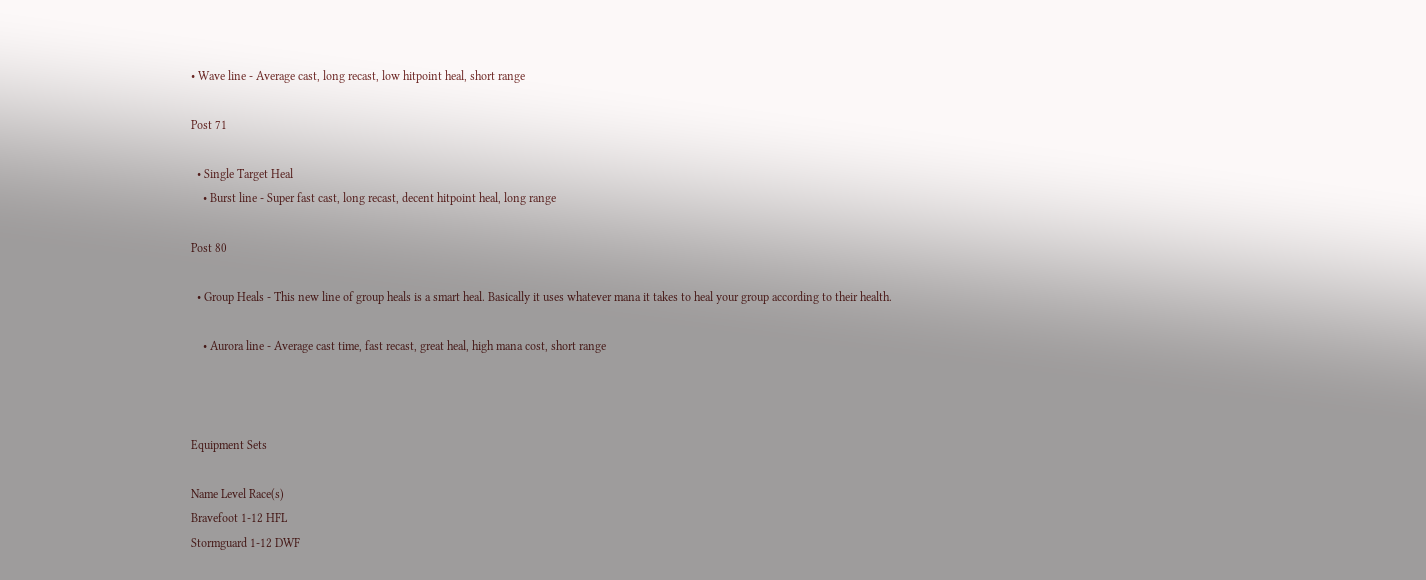• Wave line - Average cast, long recast, low hitpoint heal, short range

Post 71

  • Single Target Heal
    • Burst line - Super fast cast, long recast, decent hitpoint heal, long range

Post 80

  • Group Heals - This new line of group heals is a smart heal. Basically it uses whatever mana it takes to heal your group according to their health.

    • Aurora line - Average cast time, fast recast, great heal, high mana cost, short range



Equipment Sets

Name Level Race(s)
Bravefoot 1-12 HFL
Stormguard 1-12 DWF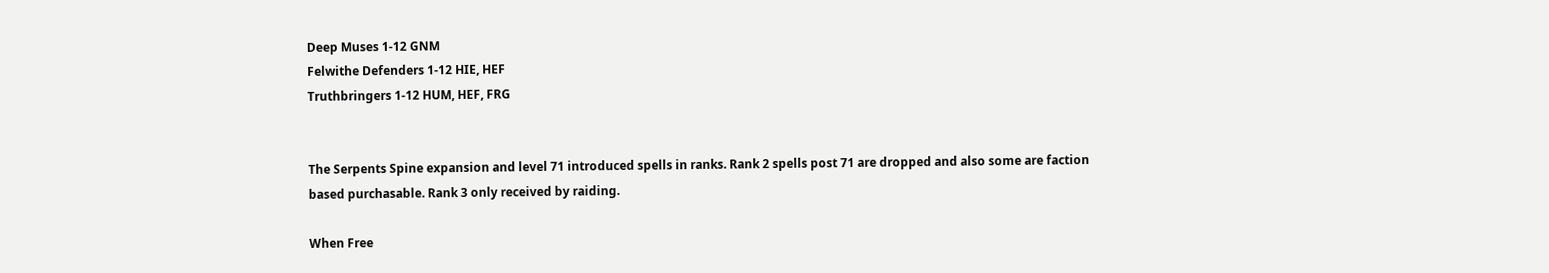Deep Muses 1-12 GNM
Felwithe Defenders 1-12 HIE, HEF
Truthbringers 1-12 HUM, HEF, FRG


The Serpents Spine expansion and level 71 introduced spells in ranks. Rank 2 spells post 71 are dropped and also some are faction based purchasable. Rank 3 only received by raiding.

When Free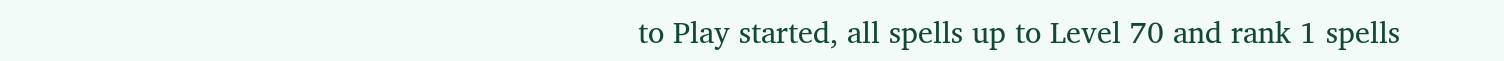to Play started, all spells up to Level 70 and rank 1 spells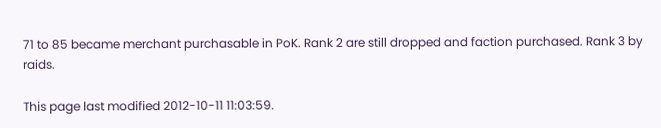71 to 85 became merchant purchasable in PoK. Rank 2 are still dropped and faction purchased. Rank 3 by raids.

This page last modified 2012-10-11 11:03:59.